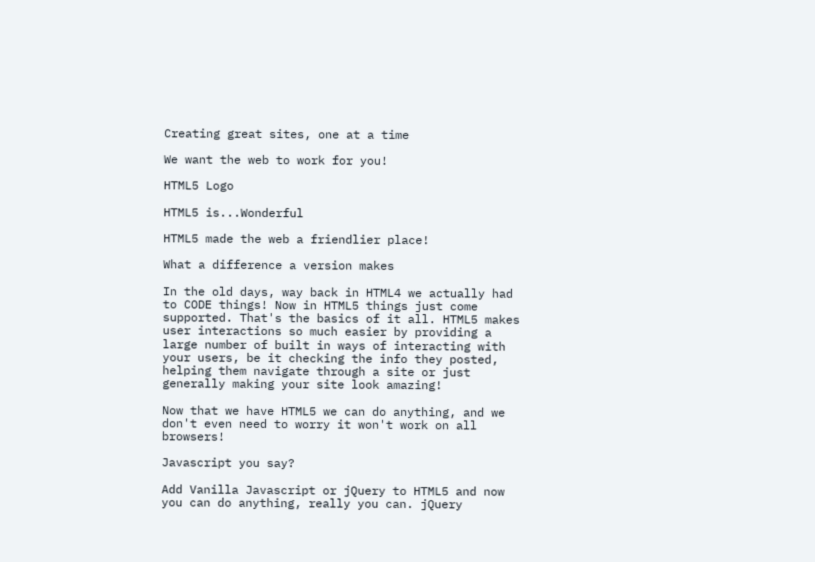Creating great sites, one at a time

We want the web to work for you!

HTML5 Logo

HTML5 is...Wonderful

HTML5 made the web a friendlier place!

What a difference a version makes

In the old days, way back in HTML4 we actually had to CODE things! Now in HTML5 things just come supported. That's the basics of it all. HTML5 makes user interactions so much easier by providing a large number of built in ways of interacting with your users, be it checking the info they posted, helping them navigate through a site or just generally making your site look amazing!

Now that we have HTML5 we can do anything, and we don't even need to worry it won't work on all browsers!

Javascript you say?

Add Vanilla Javascript or jQuery to HTML5 and now you can do anything, really you can. jQuery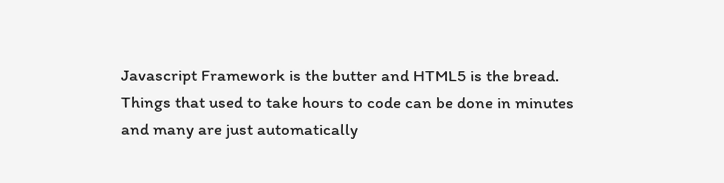Javascript Framework is the butter and HTML5 is the bread. Things that used to take hours to code can be done in minutes and many are just automatically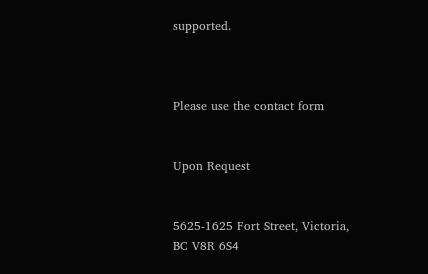supported.



Please use the contact form


Upon Request


5625-1625 Fort Street, Victoria, BC V8R 6S4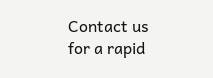Contact us for a rapid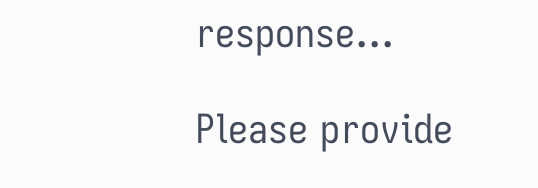response...

Please provide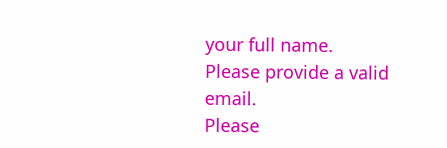your full name.
Please provide a valid email.
Please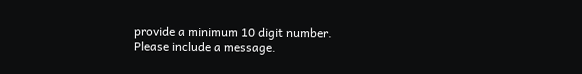provide a minimum 10 digit number.
Please include a message.